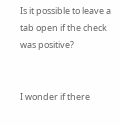Is it possible to leave a tab open if the check was positive?


I wonder if there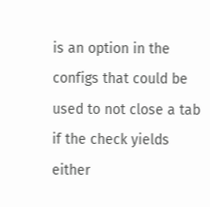is an option in the configs that could be used to not close a tab if the check yields either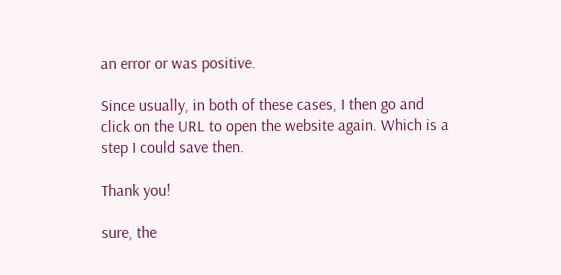an error or was positive.

Since usually, in both of these cases, I then go and click on the URL to open the website again. Which is a step I could save then.

Thank you!

sure, the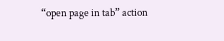“open page in tab” action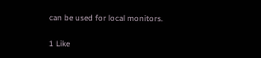can be used for local monitors.

1 Like